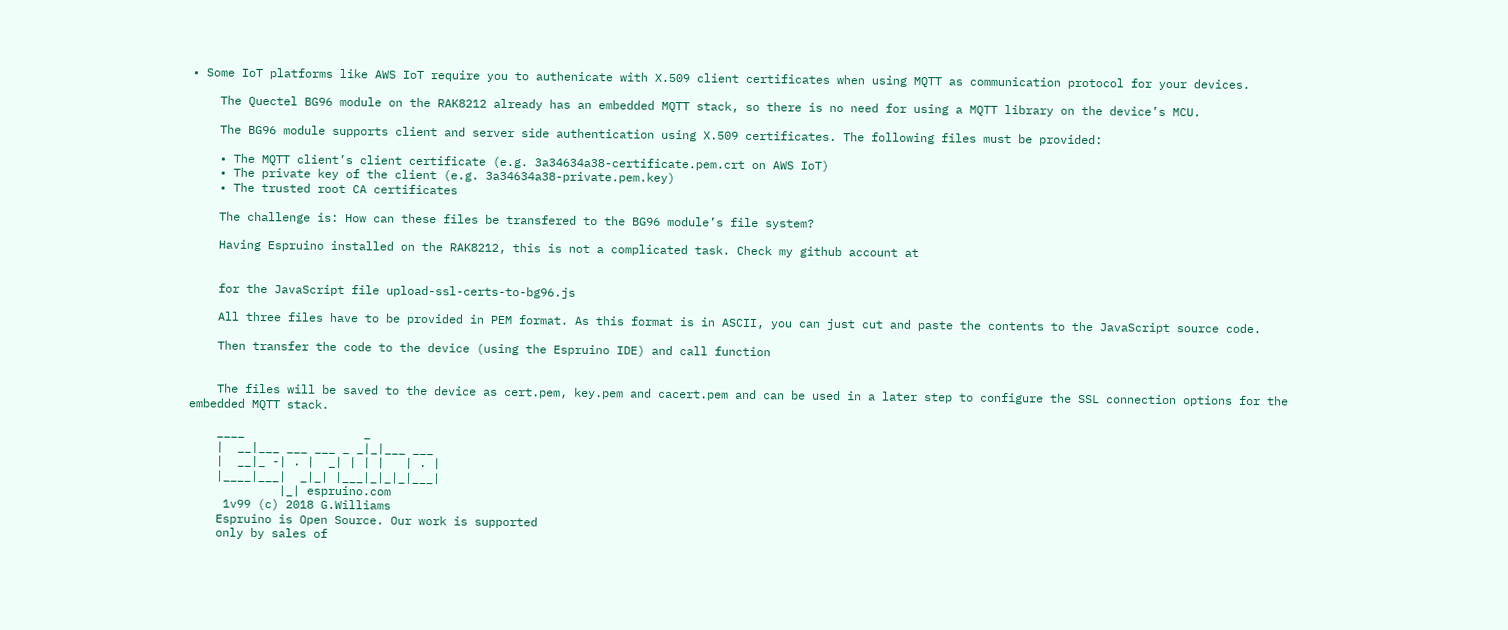• Some IoT platforms like AWS IoT require you to authenicate with X.509 client certificates when using MQTT as communication protocol for your devices.

    The Quectel BG96 module on the RAK8212 already has an embedded MQTT stack, so there is no need for using a MQTT library on the device’s MCU.

    The BG96 module supports client and server side authentication using X.509 certificates. The following files must be provided:

    • The MQTT client’s client certificate (e.g. 3a34634a38-certificate.pem.crt on AWS IoT)
    • The private key of the client (e.g. 3a34634a38-private.pem.key)
    • The trusted root CA certificates

    The challenge is: How can these files be transfered to the BG96 module’s file system?

    Having Espruino installed on the RAK8212, this is not a complicated task. Check my github account at


    for the JavaScript file upload-ssl-certs-to-bg96.js

    All three files have to be provided in PEM format. As this format is in ASCII, you can just cut and paste the contents to the JavaScript source code.

    Then transfer the code to the device (using the Espruino IDE) and call function


    The files will be saved to the device as cert.pem, key.pem and cacert.pem and can be used in a later step to configure the SSL connection options for the embedded MQTT stack.

    ____                 _
    |  __|___ ___ ___ _ _|_|___ ___
    |  __|_ -| . |  _| | | |   | . |
    |____|___|  _|_| |___|_|_|_|___|
             |_| espruino.com
     1v99 (c) 2018 G.Williams
    Espruino is Open Source. Our work is supported
    only by sales of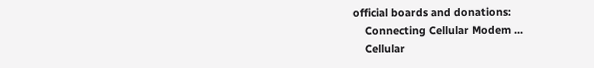official boards and donations:
    Connecting Cellular Modem ...
    Cellular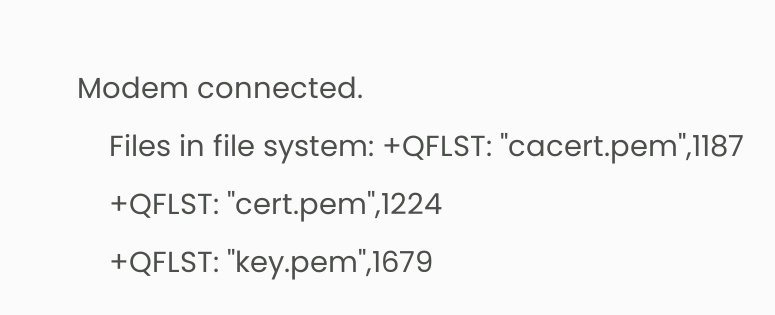Modem connected.
    Files in file system: +QFLST: "cacert.pem",1187
    +QFLST: "cert.pem",1224
    +QFLST: "key.pem",1679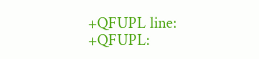+QFUPL line: +QFUPL: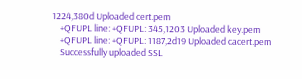1224,380d Uploaded cert.pem
    +QFUPL line: +QFUPL: 345,1203 Uploaded key.pem
    +QFUPL line: +QFUPL: 1187,2d19 Uploaded cacert.pem
    Successfully uploaded SSL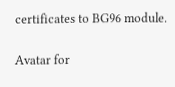certificates to BG96 module.

Avatar for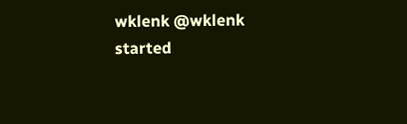wklenk @wklenk started